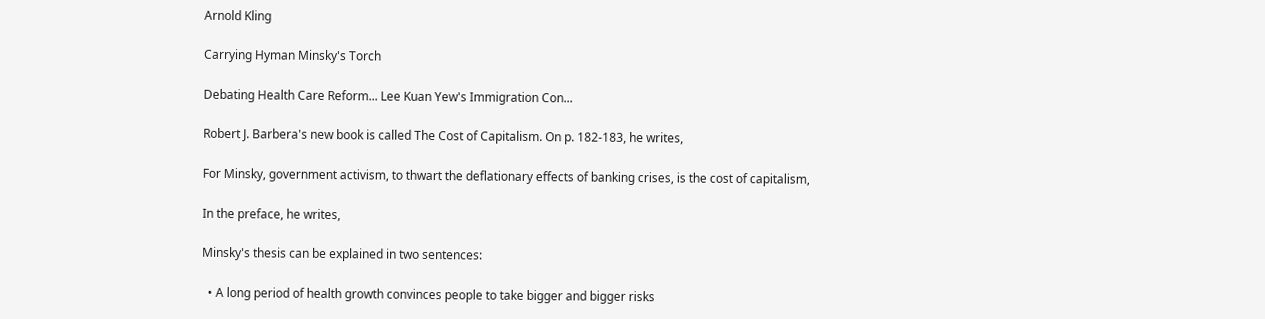Arnold Kling

Carrying Hyman Minsky's Torch

Debating Health Care Reform... Lee Kuan Yew's Immigration Con...

Robert J. Barbera's new book is called The Cost of Capitalism. On p. 182-183, he writes,

For Minsky, government activism, to thwart the deflationary effects of banking crises, is the cost of capitalism,

In the preface, he writes,

Minsky's thesis can be explained in two sentences:

  • A long period of health growth convinces people to take bigger and bigger risks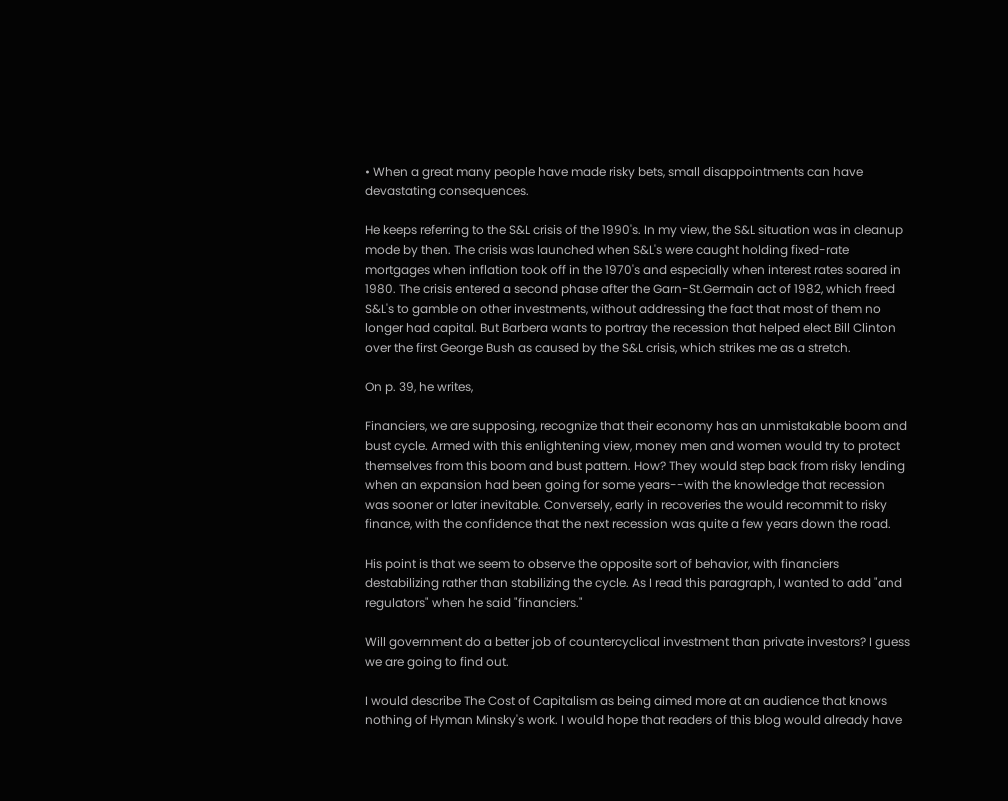• When a great many people have made risky bets, small disappointments can have devastating consequences.

He keeps referring to the S&L crisis of the 1990's. In my view, the S&L situation was in cleanup mode by then. The crisis was launched when S&L's were caught holding fixed-rate mortgages when inflation took off in the 1970's and especially when interest rates soared in 1980. The crisis entered a second phase after the Garn-St.Germain act of 1982, which freed S&L's to gamble on other investments, without addressing the fact that most of them no longer had capital. But Barbera wants to portray the recession that helped elect Bill Clinton over the first George Bush as caused by the S&L crisis, which strikes me as a stretch.

On p. 39, he writes,

Financiers, we are supposing, recognize that their economy has an unmistakable boom and bust cycle. Armed with this enlightening view, money men and women would try to protect themselves from this boom and bust pattern. How? They would step back from risky lending when an expansion had been going for some years--with the knowledge that recession was sooner or later inevitable. Conversely, early in recoveries the would recommit to risky finance, with the confidence that the next recession was quite a few years down the road.

His point is that we seem to observe the opposite sort of behavior, with financiers destabilizing rather than stabilizing the cycle. As I read this paragraph, I wanted to add "and regulators" when he said "financiers."

Will government do a better job of countercyclical investment than private investors? I guess we are going to find out.

I would describe The Cost of Capitalism as being aimed more at an audience that knows nothing of Hyman Minsky's work. I would hope that readers of this blog would already have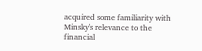acquired some familiarity with Minsky's relevance to the financial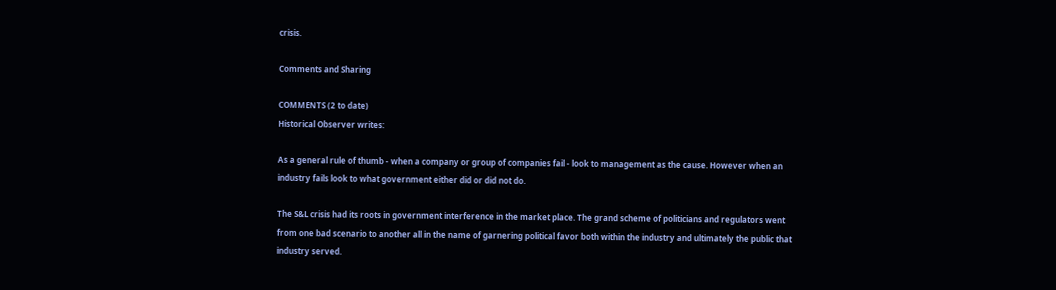crisis.

Comments and Sharing

COMMENTS (2 to date)
Historical Observer writes:

As a general rule of thumb - when a company or group of companies fail - look to management as the cause. However when an industry fails look to what government either did or did not do.

The S&L crisis had its roots in government interference in the market place. The grand scheme of politicians and regulators went from one bad scenario to another all in the name of garnering political favor both within the industry and ultimately the public that industry served.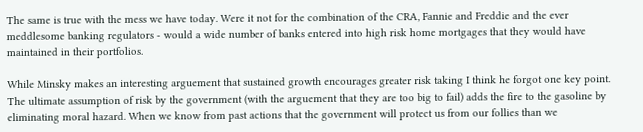The same is true with the mess we have today. Were it not for the combination of the CRA, Fannie and Freddie and the ever meddlesome banking regulators - would a wide number of banks entered into high risk home mortgages that they would have maintained in their portfolios.

While Minsky makes an interesting arguement that sustained growth encourages greater risk taking I think he forgot one key point. The ultimate assumption of risk by the government (with the arguement that they are too big to fail) adds the fire to the gasoline by eliminating moral hazard. When we know from past actions that the government will protect us from our follies than we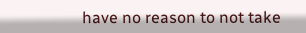have no reason to not take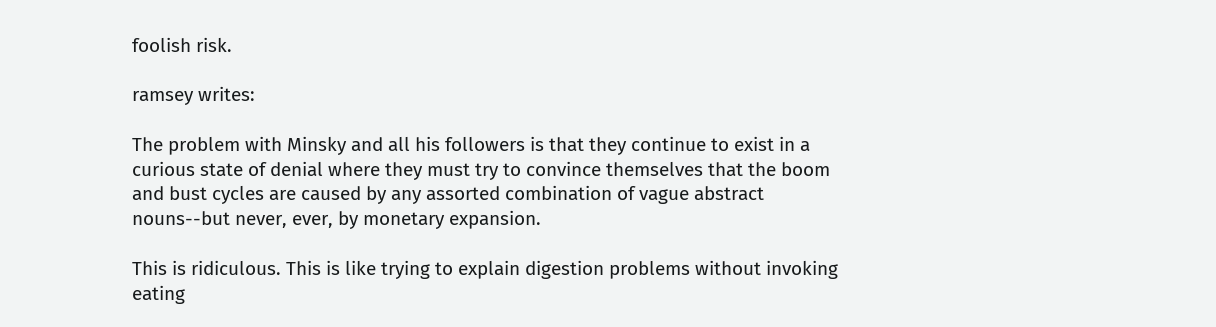foolish risk.

ramsey writes:

The problem with Minsky and all his followers is that they continue to exist in a curious state of denial where they must try to convince themselves that the boom and bust cycles are caused by any assorted combination of vague abstract nouns--but never, ever, by monetary expansion.

This is ridiculous. This is like trying to explain digestion problems without invoking eating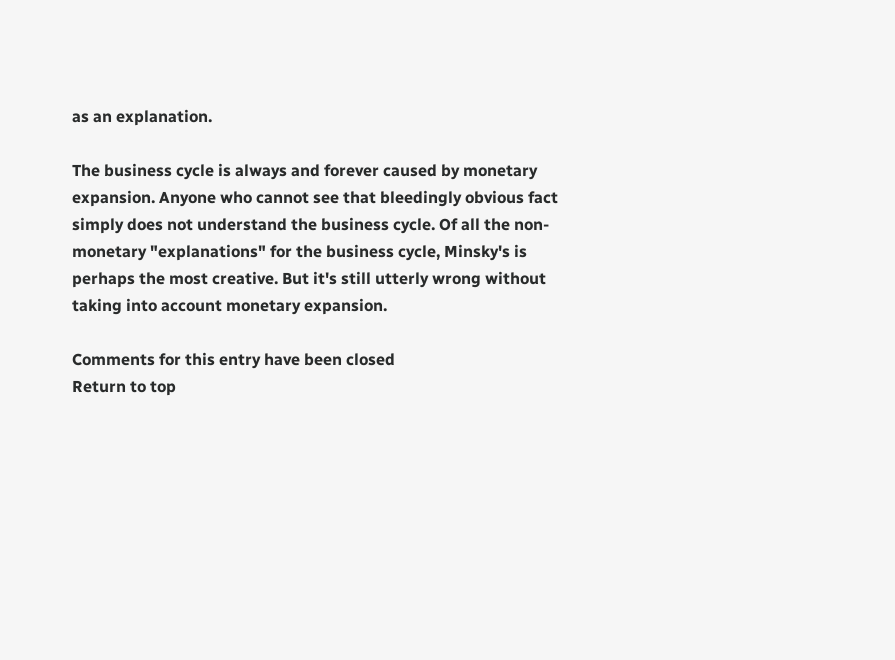as an explanation.

The business cycle is always and forever caused by monetary expansion. Anyone who cannot see that bleedingly obvious fact simply does not understand the business cycle. Of all the non-monetary "explanations" for the business cycle, Minsky's is perhaps the most creative. But it's still utterly wrong without taking into account monetary expansion.

Comments for this entry have been closed
Return to top